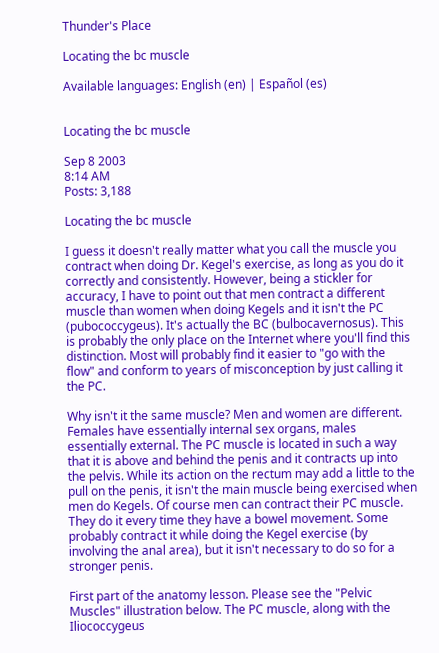Thunder's Place

Locating the bc muscle

Available languages: English (en) | Español (es)


Locating the bc muscle

Sep 8 2003
8:14 AM
Posts: 3,188

Locating the bc muscle

I guess it doesn't really matter what you call the muscle you contract when doing Dr. Kegel's exercise, as long as you do it correctly and consistently. However, being a stickler for accuracy, I have to point out that men contract a different muscle than women when doing Kegels and it isn't the PC (pubococcygeus). It's actually the BC (bulbocavernosus). This is probably the only place on the Internet where you'll find this distinction. Most will probably find it easier to "go with the flow" and conform to years of misconception by just calling it the PC.

Why isn't it the same muscle? Men and women are different. Females have essentially internal sex organs, males essentially external. The PC muscle is located in such a way that it is above and behind the penis and it contracts up into the pelvis. While its action on the rectum may add a little to the pull on the penis, it isn't the main muscle being exercised when men do Kegels. Of course men can contract their PC muscle. They do it every time they have a bowel movement. Some probably contract it while doing the Kegel exercise (by involving the anal area), but it isn't necessary to do so for a stronger penis.

First part of the anatomy lesson. Please see the "Pelvic Muscles" illustration below. The PC muscle, along with the Iliococcygeus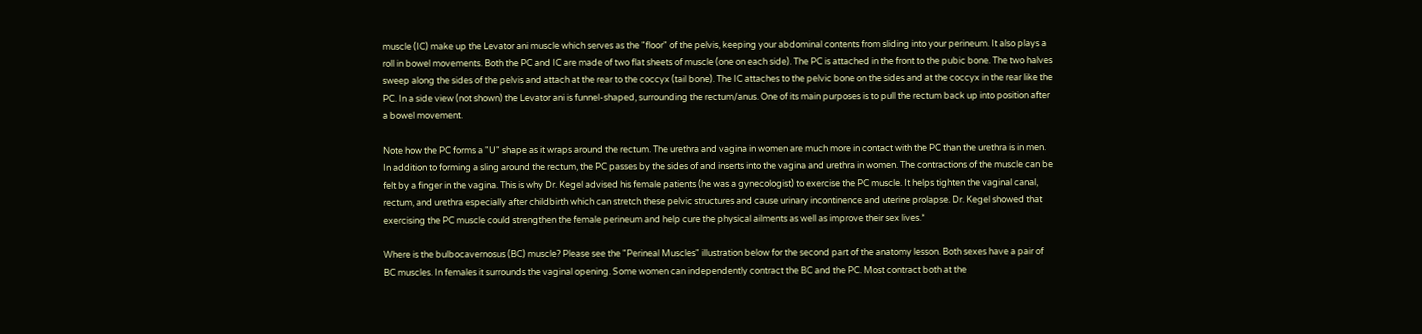muscle (IC) make up the Levator ani muscle which serves as the "floor" of the pelvis, keeping your abdominal contents from sliding into your perineum. It also plays a roll in bowel movements. Both the PC and IC are made of two flat sheets of muscle (one on each side). The PC is attached in the front to the pubic bone. The two halves sweep along the sides of the pelvis and attach at the rear to the coccyx (tail bone). The IC attaches to the pelvic bone on the sides and at the coccyx in the rear like the PC. In a side view (not shown) the Levator ani is funnel-shaped, surrounding the rectum/anus. One of its main purposes is to pull the rectum back up into position after a bowel movement.

Note how the PC forms a "U" shape as it wraps around the rectum. The urethra and vagina in women are much more in contact with the PC than the urethra is in men. In addition to forming a sling around the rectum, the PC passes by the sides of and inserts into the vagina and urethra in women. The contractions of the muscle can be felt by a finger in the vagina. This is why Dr. Kegel advised his female patients (he was a gynecologist) to exercise the PC muscle. It helps tighten the vaginal canal, rectum, and urethra especially after childbirth which can stretch these pelvic structures and cause urinary incontinence and uterine prolapse. Dr. Kegel showed that exercising the PC muscle could strengthen the female perineum and help cure the physical ailments as well as improve their sex lives.*

Where is the bulbocavernosus (BC) muscle? Please see the "Perineal Muscles" illustration below for the second part of the anatomy lesson. Both sexes have a pair of BC muscles. In females it surrounds the vaginal opening. Some women can independently contract the BC and the PC. Most contract both at the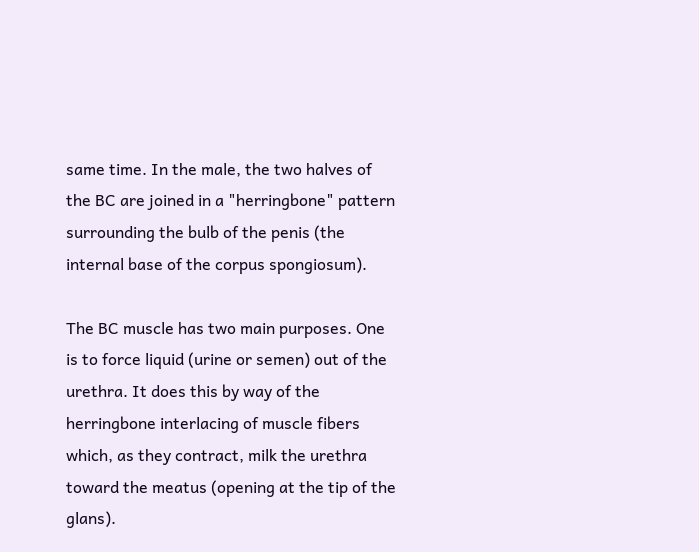same time. In the male, the two halves of the BC are joined in a "herringbone" pattern surrounding the bulb of the penis (the internal base of the corpus spongiosum).

The BC muscle has two main purposes. One is to force liquid (urine or semen) out of the urethra. It does this by way of the herringbone interlacing of muscle fibers which, as they contract, milk the urethra toward the meatus (opening at the tip of the glans).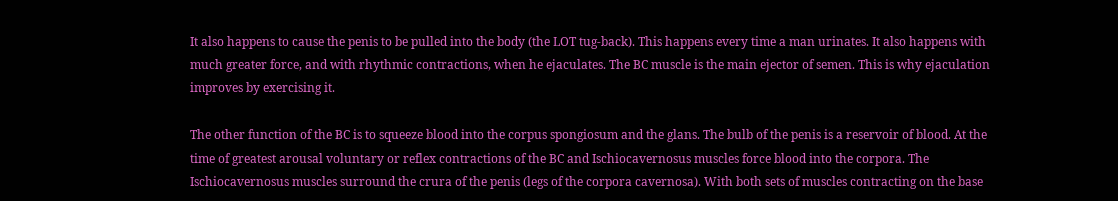It also happens to cause the penis to be pulled into the body (the LOT tug-back). This happens every time a man urinates. It also happens with much greater force, and with rhythmic contractions, when he ejaculates. The BC muscle is the main ejector of semen. This is why ejaculation improves by exercising it.

The other function of the BC is to squeeze blood into the corpus spongiosum and the glans. The bulb of the penis is a reservoir of blood. At the time of greatest arousal voluntary or reflex contractions of the BC and Ischiocavernosus muscles force blood into the corpora. The Ischiocavernosus muscles surround the crura of the penis (legs of the corpora cavernosa). With both sets of muscles contracting on the base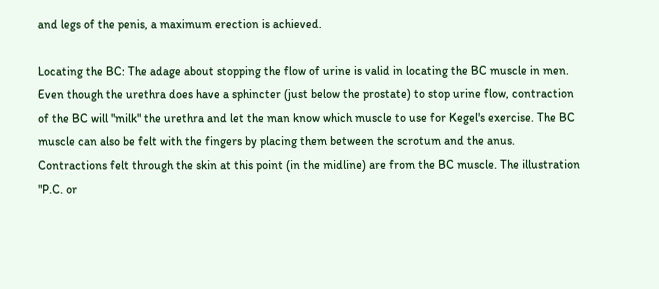and legs of the penis, a maximum erection is achieved.

Locating the BC: The adage about stopping the flow of urine is valid in locating the BC muscle in men. Even though the urethra does have a sphincter (just below the prostate) to stop urine flow, contraction of the BC will "milk" the urethra and let the man know which muscle to use for Kegel's exercise. The BC muscle can also be felt with the fingers by placing them between the scrotum and the anus. Contractions felt through the skin at this point (in the midline) are from the BC muscle. The illustration "P.C. or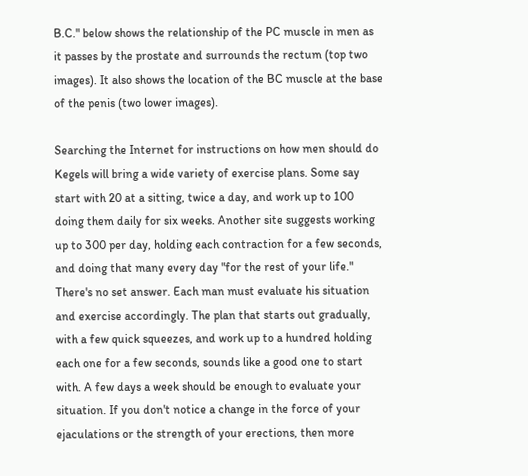B.C." below shows the relationship of the PC muscle in men as it passes by the prostate and surrounds the rectum (top two images). It also shows the location of the BC muscle at the base of the penis (two lower images).

Searching the Internet for instructions on how men should do Kegels will bring a wide variety of exercise plans. Some say start with 20 at a sitting, twice a day, and work up to 100 doing them daily for six weeks. Another site suggests working up to 300 per day, holding each contraction for a few seconds, and doing that many every day "for the rest of your life." There's no set answer. Each man must evaluate his situation and exercise accordingly. The plan that starts out gradually, with a few quick squeezes, and work up to a hundred holding each one for a few seconds, sounds like a good one to start with. A few days a week should be enough to evaluate your situation. If you don't notice a change in the force of your ejaculations or the strength of your erections, then more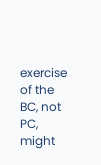exercise of the BC, not PC, might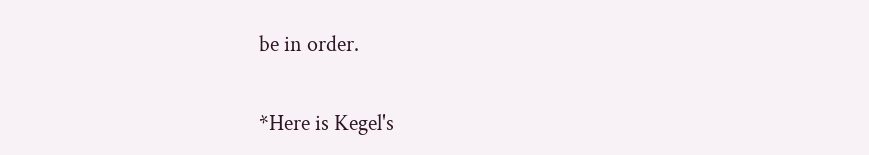be in order.

*Here is Kegel's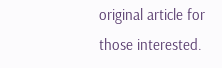original article for those interested.